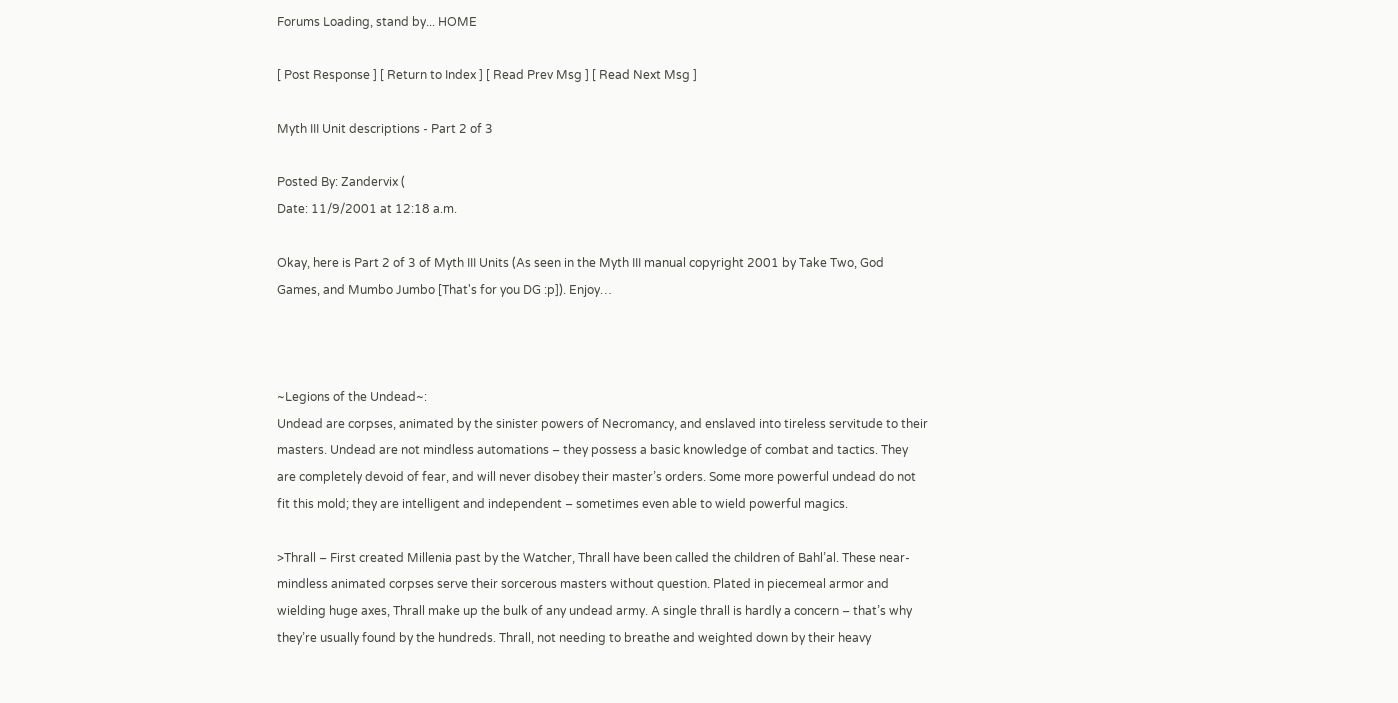Forums Loading, stand by... HOME

[ Post Response ] [ Return to Index ] [ Read Prev Msg ] [ Read Next Msg ]

Myth III Unit descriptions - Part 2 of 3

Posted By: Zandervix (
Date: 11/9/2001 at 12:18 a.m.

Okay, here is Part 2 of 3 of Myth III Units (As seen in the Myth III manual copyright 2001 by Take Two, God Games, and Mumbo Jumbo [That's for you DG :p]). Enjoy…



~Legions of the Undead~:
Undead are corpses, animated by the sinister powers of Necromancy, and enslaved into tireless servitude to their masters. Undead are not mindless automations – they possess a basic knowledge of combat and tactics. They are completely devoid of fear, and will never disobey their master’s orders. Some more powerful undead do not fit this mold; they are intelligent and independent – sometimes even able to wield powerful magics.

>Thrall – First created Millenia past by the Watcher, Thrall have been called the children of Bahl’al. These near-mindless animated corpses serve their sorcerous masters without question. Plated in piecemeal armor and wielding huge axes, Thrall make up the bulk of any undead army. A single thrall is hardly a concern – that’s why they’re usually found by the hundreds. Thrall, not needing to breathe and weighted down by their heavy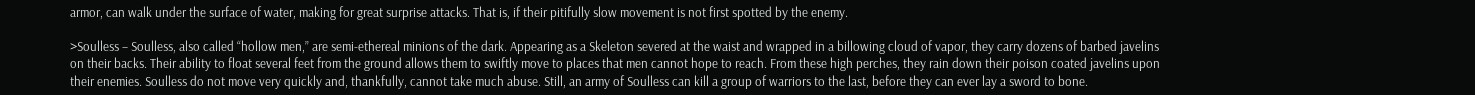armor, can walk under the surface of water, making for great surprise attacks. That is, if their pitifully slow movement is not first spotted by the enemy.

>Soulless – Soulless, also called “hollow men,” are semi-ethereal minions of the dark. Appearing as a Skeleton severed at the waist and wrapped in a billowing cloud of vapor, they carry dozens of barbed javelins on their backs. Their ability to float several feet from the ground allows them to swiftly move to places that men cannot hope to reach. From these high perches, they rain down their poison coated javelins upon their enemies. Soulless do not move very quickly and, thankfully, cannot take much abuse. Still, an army of Soulless can kill a group of warriors to the last, before they can ever lay a sword to bone.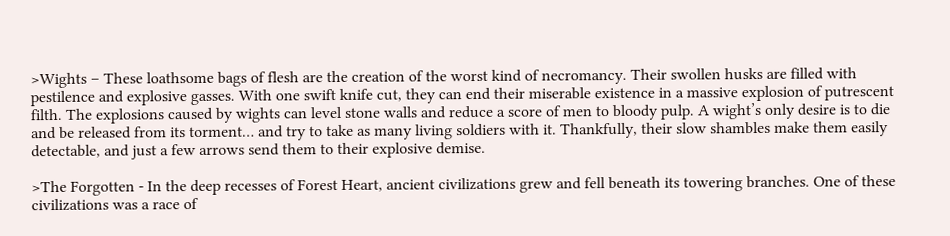>Wights – These loathsome bags of flesh are the creation of the worst kind of necromancy. Their swollen husks are filled with pestilence and explosive gasses. With one swift knife cut, they can end their miserable existence in a massive explosion of putrescent filth. The explosions caused by wights can level stone walls and reduce a score of men to bloody pulp. A wight’s only desire is to die and be released from its torment… and try to take as many living soldiers with it. Thankfully, their slow shambles make them easily detectable, and just a few arrows send them to their explosive demise.

>The Forgotten - In the deep recesses of Forest Heart, ancient civilizations grew and fell beneath its towering branches. One of these civilizations was a race of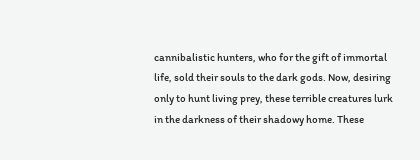cannibalistic hunters, who for the gift of immortal life, sold their souls to the dark gods. Now, desiring only to hunt living prey, these terrible creatures lurk in the darkness of their shadowy home. These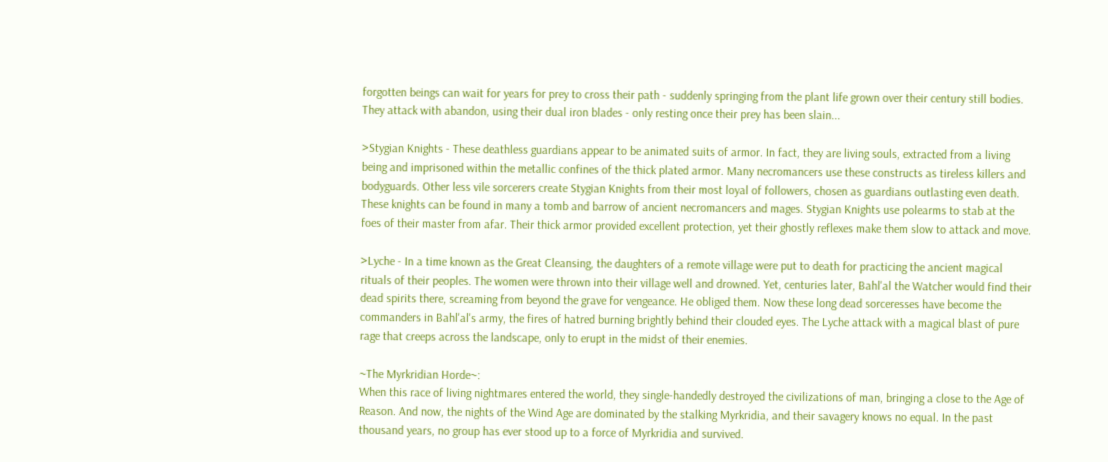forgotten beings can wait for years for prey to cross their path - suddenly springing from the plant life grown over their century still bodies. They attack with abandon, using their dual iron blades - only resting once their prey has been slain...

>Stygian Knights - These deathless guardians appear to be animated suits of armor. In fact, they are living souls, extracted from a living being and imprisoned within the metallic confines of the thick plated armor. Many necromancers use these constructs as tireless killers and bodyguards. Other less vile sorcerers create Stygian Knights from their most loyal of followers, chosen as guardians outlasting even death. These knights can be found in many a tomb and barrow of ancient necromancers and mages. Stygian Knights use polearms to stab at the foes of their master from afar. Their thick armor provided excellent protection, yet their ghostly reflexes make them slow to attack and move.

>Lyche - In a time known as the Great Cleansing, the daughters of a remote village were put to death for practicing the ancient magical rituals of their peoples. The women were thrown into their village well and drowned. Yet, centuries later, Bahl'al the Watcher would find their dead spirits there, screaming from beyond the grave for vengeance. He obliged them. Now these long dead sorceresses have become the commanders in Bahl'al's army, the fires of hatred burning brightly behind their clouded eyes. The Lyche attack with a magical blast of pure rage that creeps across the landscape, only to erupt in the midst of their enemies.

~The Myrkridian Horde~:
When this race of living nightmares entered the world, they single-handedly destroyed the civilizations of man, bringing a close to the Age of Reason. And now, the nights of the Wind Age are dominated by the stalking Myrkridia, and their savagery knows no equal. In the past thousand years, no group has ever stood up to a force of Myrkridia and survived.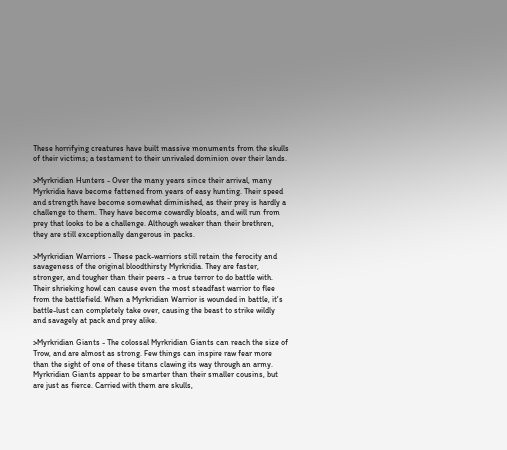These horrifying creatures have built massive monuments from the skulls of their victims; a testament to their unrivaled dominion over their lands.

>Myrkridian Hunters - Over the many years since their arrival, many Myrkridia have become fattened from years of easy hunting. Their speed and strength have become somewhat diminished, as their prey is hardly a challenge to them. They have become cowardly bloats, and will run from prey that looks to be a challenge. Although weaker than their brethren, they are still exceptionally dangerous in packs.

>Myrkridian Warriors - These pack-warriors still retain the ferocity and savageness of the original bloodthirsty Myrkridia. They are faster, stronger, and tougher than their peers - a true terror to do battle with. Their shrieking howl can cause even the most steadfast warrior to flee from the battlefield. When a Myrkridian Warrior is wounded in battle, it's battle-lust can completely take over, causing the beast to strike wildly and savagely at pack and prey alike.

>Myrkridian Giants - The colossal Myrkridian Giants can reach the size of Trow, and are almost as strong. Few things can inspire raw fear more than the sight of one of these titans clawing its way through an army. Myrkridian Giants appear to be smarter than their smaller cousins, but are just as fierce. Carried with them are skulls,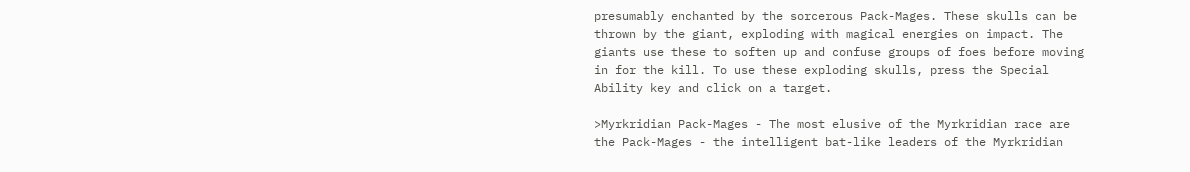presumably enchanted by the sorcerous Pack-Mages. These skulls can be thrown by the giant, exploding with magical energies on impact. The giants use these to soften up and confuse groups of foes before moving in for the kill. To use these exploding skulls, press the Special Ability key and click on a target.

>Myrkridian Pack-Mages - The most elusive of the Myrkridian race are the Pack-Mages - the intelligent bat-like leaders of the Myrkridian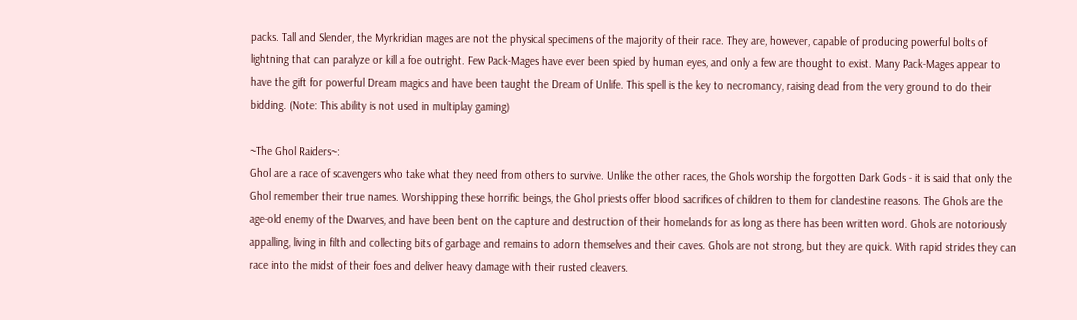packs. Tall and Slender, the Myrkridian mages are not the physical specimens of the majority of their race. They are, however, capable of producing powerful bolts of lightning that can paralyze or kill a foe outright. Few Pack-Mages have ever been spied by human eyes, and only a few are thought to exist. Many Pack-Mages appear to have the gift for powerful Dream magics and have been taught the Dream of Unlife. This spell is the key to necromancy, raising dead from the very ground to do their bidding. (Note: This ability is not used in multiplay gaming)

~The Ghol Raiders~:
Ghol are a race of scavengers who take what they need from others to survive. Unlike the other races, the Ghols worship the forgotten Dark Gods - it is said that only the Ghol remember their true names. Worshipping these horrific beings, the Ghol priests offer blood sacrifices of children to them for clandestine reasons. The Ghols are the age-old enemy of the Dwarves, and have been bent on the capture and destruction of their homelands for as long as there has been written word. Ghols are notoriously appalling, living in filth and collecting bits of garbage and remains to adorn themselves and their caves. Ghols are not strong, but they are quick. With rapid strides they can race into the midst of their foes and deliver heavy damage with their rusted cleavers.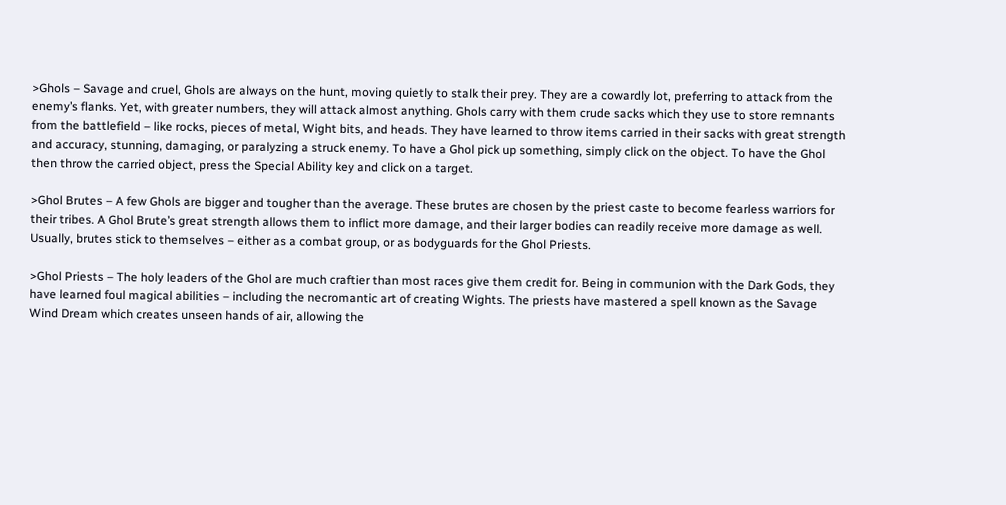>Ghols – Savage and cruel, Ghols are always on the hunt, moving quietly to stalk their prey. They are a cowardly lot, preferring to attack from the enemy’s flanks. Yet, with greater numbers, they will attack almost anything. Ghols carry with them crude sacks which they use to store remnants from the battlefield – like rocks, pieces of metal, Wight bits, and heads. They have learned to throw items carried in their sacks with great strength and accuracy, stunning, damaging, or paralyzing a struck enemy. To have a Ghol pick up something, simply click on the object. To have the Ghol then throw the carried object, press the Special Ability key and click on a target.

>Ghol Brutes – A few Ghols are bigger and tougher than the average. These brutes are chosen by the priest caste to become fearless warriors for their tribes. A Ghol Brute’s great strength allows them to inflict more damage, and their larger bodies can readily receive more damage as well. Usually, brutes stick to themselves – either as a combat group, or as bodyguards for the Ghol Priests.

>Ghol Priests – The holy leaders of the Ghol are much craftier than most races give them credit for. Being in communion with the Dark Gods, they have learned foul magical abilities – including the necromantic art of creating Wights. The priests have mastered a spell known as the Savage Wind Dream which creates unseen hands of air, allowing the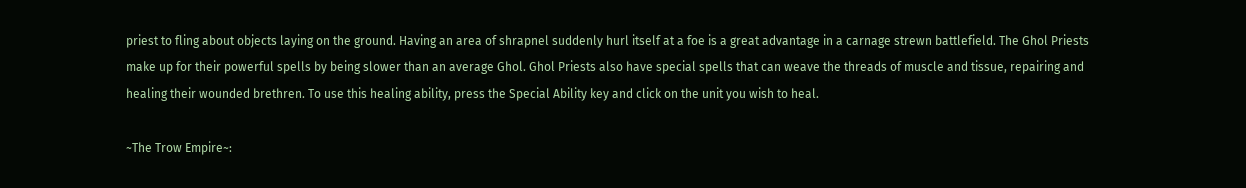priest to fling about objects laying on the ground. Having an area of shrapnel suddenly hurl itself at a foe is a great advantage in a carnage strewn battlefield. The Ghol Priests make up for their powerful spells by being slower than an average Ghol. Ghol Priests also have special spells that can weave the threads of muscle and tissue, repairing and healing their wounded brethren. To use this healing ability, press the Special Ability key and click on the unit you wish to heal.

~The Trow Empire~: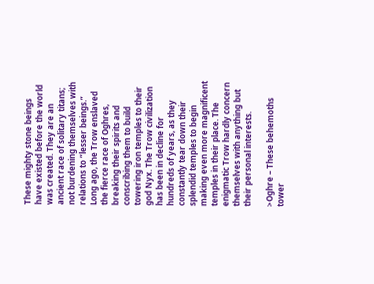These mighty stone beings have existed before the world was created. They are an ancient race of solitary titans; not burdening themselves with relations to “lesser beings.” Long ago, the Trow enslaved the fierce race of Oghres, breaking their spirits and conscribing them to build towering iron temples to their god Nyx. The Trow civilization has been in decline for hundreds of years, as they constantly tear down their splendid temples to begin making even more magnificent temples in their place. The enigmatic Trow hardly concern themselves with anything but their personal interests.

>Oghre – These behemoths tower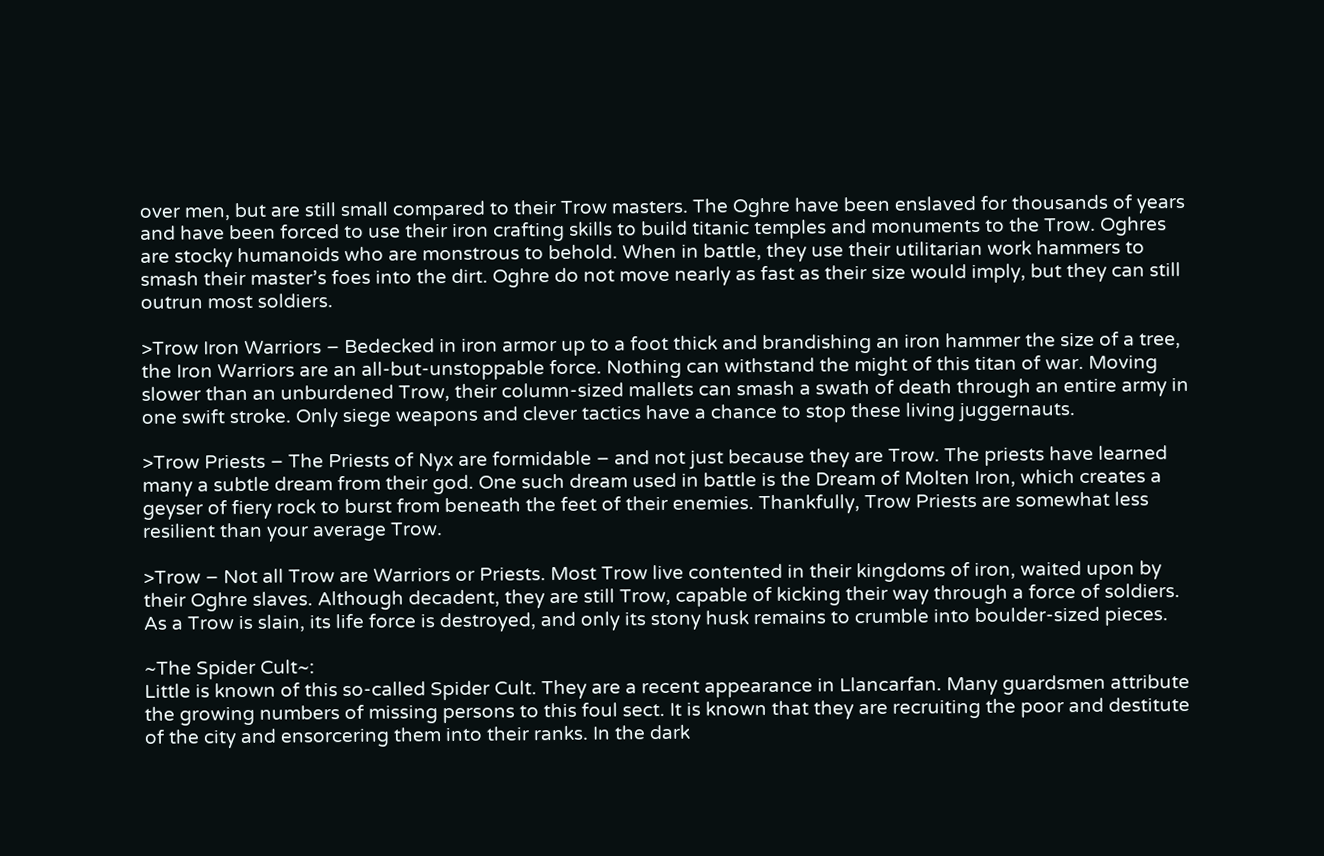over men, but are still small compared to their Trow masters. The Oghre have been enslaved for thousands of years and have been forced to use their iron crafting skills to build titanic temples and monuments to the Trow. Oghres are stocky humanoids who are monstrous to behold. When in battle, they use their utilitarian work hammers to smash their master’s foes into the dirt. Oghre do not move nearly as fast as their size would imply, but they can still outrun most soldiers.

>Trow Iron Warriors – Bedecked in iron armor up to a foot thick and brandishing an iron hammer the size of a tree, the Iron Warriors are an all-but-unstoppable force. Nothing can withstand the might of this titan of war. Moving slower than an unburdened Trow, their column-sized mallets can smash a swath of death through an entire army in one swift stroke. Only siege weapons and clever tactics have a chance to stop these living juggernauts.

>Trow Priests – The Priests of Nyx are formidable – and not just because they are Trow. The priests have learned many a subtle dream from their god. One such dream used in battle is the Dream of Molten Iron, which creates a geyser of fiery rock to burst from beneath the feet of their enemies. Thankfully, Trow Priests are somewhat less resilient than your average Trow.

>Trow – Not all Trow are Warriors or Priests. Most Trow live contented in their kingdoms of iron, waited upon by their Oghre slaves. Although decadent, they are still Trow, capable of kicking their way through a force of soldiers. As a Trow is slain, its life force is destroyed, and only its stony husk remains to crumble into boulder-sized pieces.

~The Spider Cult~:
Little is known of this so-called Spider Cult. They are a recent appearance in Llancarfan. Many guardsmen attribute the growing numbers of missing persons to this foul sect. It is known that they are recruiting the poor and destitute of the city and ensorcering them into their ranks. In the dark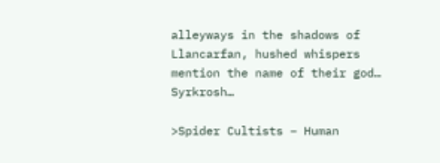alleyways in the shadows of Llancarfan, hushed whispers mention the name of their god… Syrkrosh…

>Spider Cultists – Human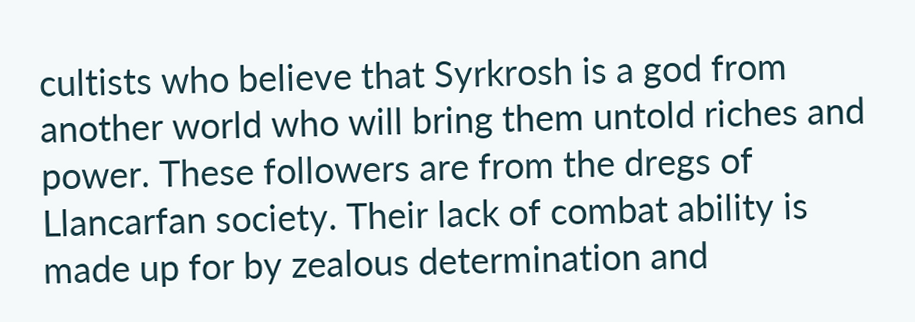cultists who believe that Syrkrosh is a god from another world who will bring them untold riches and power. These followers are from the dregs of Llancarfan society. Their lack of combat ability is made up for by zealous determination and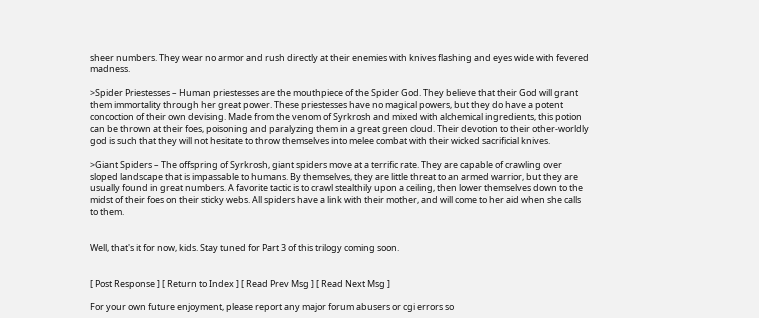sheer numbers. They wear no armor and rush directly at their enemies with knives flashing and eyes wide with fevered madness.

>Spider Priestesses – Human priestesses are the mouthpiece of the Spider God. They believe that their God will grant them immortality through her great power. These priestesses have no magical powers, but they do have a potent concoction of their own devising. Made from the venom of Syrkrosh and mixed with alchemical ingredients, this potion can be thrown at their foes, poisoning and paralyzing them in a great green cloud. Their devotion to their other-worldly god is such that they will not hesitate to throw themselves into melee combat with their wicked sacrificial knives.

>Giant Spiders – The offspring of Syrkrosh, giant spiders move at a terrific rate. They are capable of crawling over sloped landscape that is impassable to humans. By themselves, they are little threat to an armed warrior, but they are usually found in great numbers. A favorite tactic is to crawl stealthily upon a ceiling, then lower themselves down to the midst of their foes on their sticky webs. All spiders have a link with their mother, and will come to her aid when she calls to them.


Well, that's it for now, kids. Stay tuned for Part 3 of this trilogy coming soon.


[ Post Response ] [ Return to Index ] [ Read Prev Msg ] [ Read Next Msg ]

For your own future enjoyment, please report any major forum abusers or cgi errors so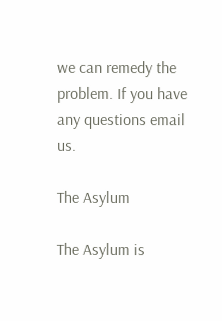we can remedy the problem. If you have any questions email us.

The Asylum

The Asylum is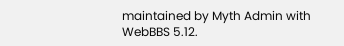maintained by Myth Admin with WebBBS 5.12.